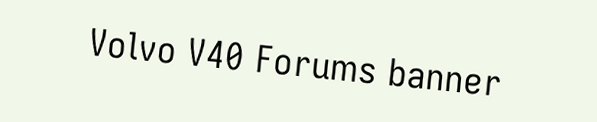Volvo V40 Forums banner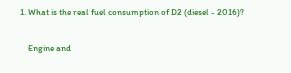1. What is the real fuel consumption of D2 (diesel - 2016)?

    Engine and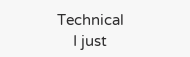Technical
    I just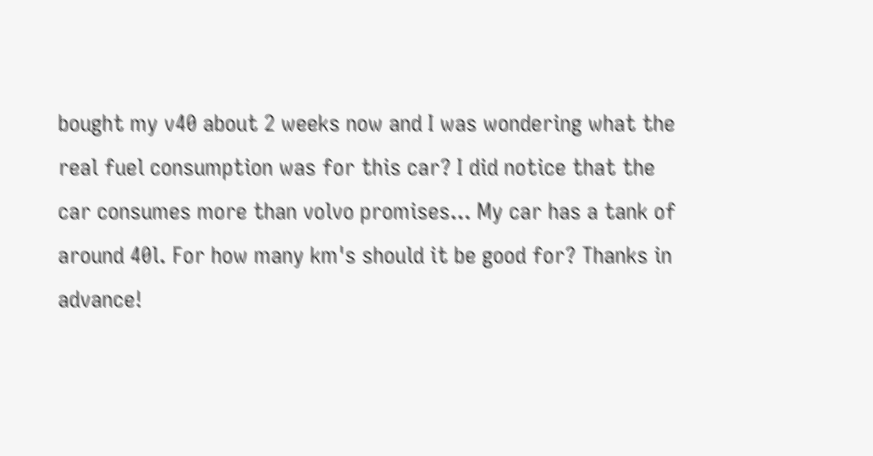bought my v40 about 2 weeks now and I was wondering what the real fuel consumption was for this car? I did notice that the car consumes more than volvo promises... My car has a tank of around 40l. For how many km's should it be good for? Thanks in advance!